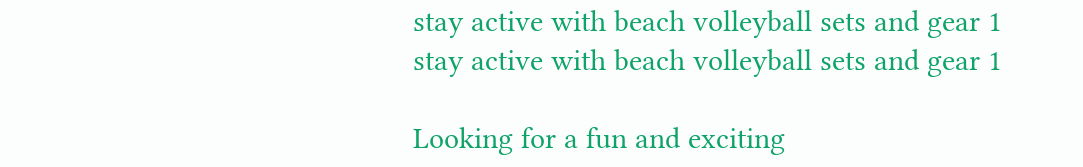stay active with beach volleyball sets and gear 1
stay active with beach volleyball sets and gear 1

Looking for a fun and exciting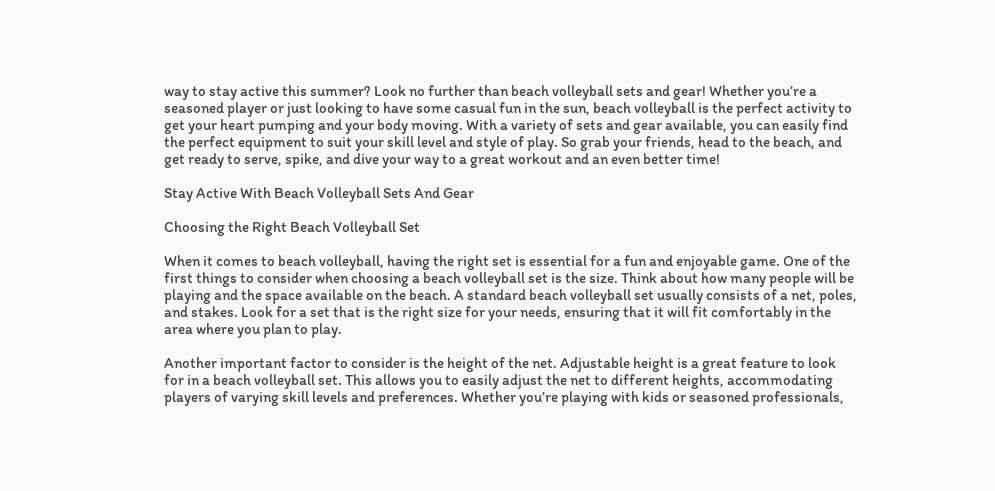way to stay active this summer? Look no further than beach volleyball sets and gear! Whether you’re a seasoned player or just looking to have some casual fun in the sun, beach volleyball is the perfect activity to get your heart pumping and your body moving. With a variety of sets and gear available, you can easily find the perfect equipment to suit your skill level and style of play. So grab your friends, head to the beach, and get ready to serve, spike, and dive your way to a great workout and an even better time!

Stay Active With Beach Volleyball Sets And Gear

Choosing the Right Beach Volleyball Set

When it comes to beach volleyball, having the right set is essential for a fun and enjoyable game. One of the first things to consider when choosing a beach volleyball set is the size. Think about how many people will be playing and the space available on the beach. A standard beach volleyball set usually consists of a net, poles, and stakes. Look for a set that is the right size for your needs, ensuring that it will fit comfortably in the area where you plan to play.

Another important factor to consider is the height of the net. Adjustable height is a great feature to look for in a beach volleyball set. This allows you to easily adjust the net to different heights, accommodating players of varying skill levels and preferences. Whether you’re playing with kids or seasoned professionals,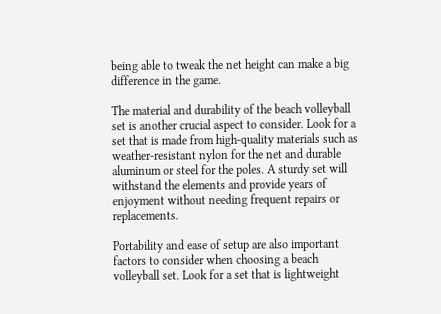being able to tweak the net height can make a big difference in the game.

The material and durability of the beach volleyball set is another crucial aspect to consider. Look for a set that is made from high-quality materials such as weather-resistant nylon for the net and durable aluminum or steel for the poles. A sturdy set will withstand the elements and provide years of enjoyment without needing frequent repairs or replacements.

Portability and ease of setup are also important factors to consider when choosing a beach volleyball set. Look for a set that is lightweight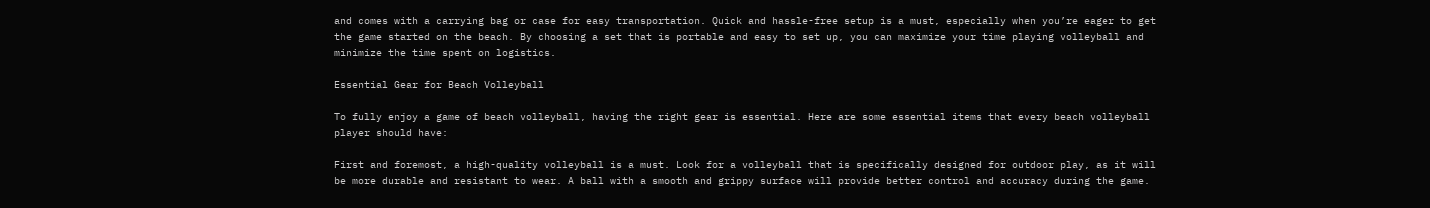and comes with a carrying bag or case for easy transportation. Quick and hassle-free setup is a must, especially when you’re eager to get the game started on the beach. By choosing a set that is portable and easy to set up, you can maximize your time playing volleyball and minimize the time spent on logistics.

Essential Gear for Beach Volleyball

To fully enjoy a game of beach volleyball, having the right gear is essential. Here are some essential items that every beach volleyball player should have:

First and foremost, a high-quality volleyball is a must. Look for a volleyball that is specifically designed for outdoor play, as it will be more durable and resistant to wear. A ball with a smooth and grippy surface will provide better control and accuracy during the game.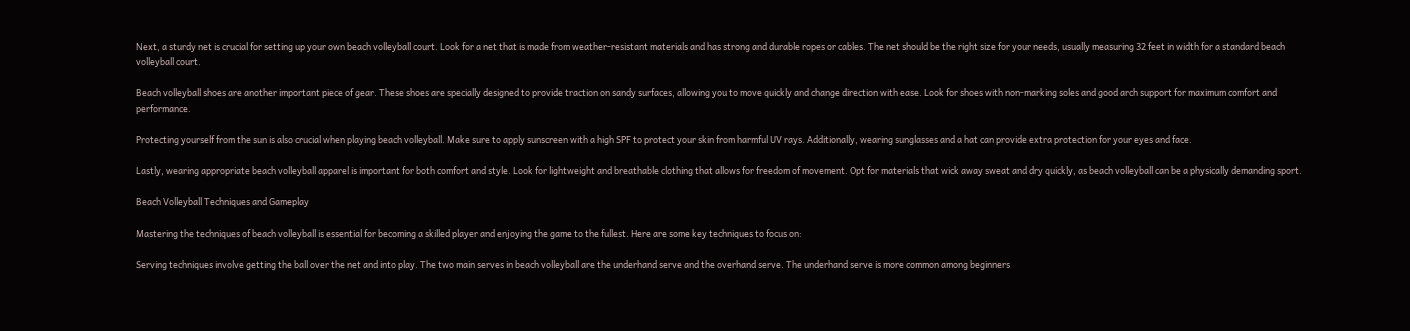Next, a sturdy net is crucial for setting up your own beach volleyball court. Look for a net that is made from weather-resistant materials and has strong and durable ropes or cables. The net should be the right size for your needs, usually measuring 32 feet in width for a standard beach volleyball court.

Beach volleyball shoes are another important piece of gear. These shoes are specially designed to provide traction on sandy surfaces, allowing you to move quickly and change direction with ease. Look for shoes with non-marking soles and good arch support for maximum comfort and performance.

Protecting yourself from the sun is also crucial when playing beach volleyball. Make sure to apply sunscreen with a high SPF to protect your skin from harmful UV rays. Additionally, wearing sunglasses and a hat can provide extra protection for your eyes and face.

Lastly, wearing appropriate beach volleyball apparel is important for both comfort and style. Look for lightweight and breathable clothing that allows for freedom of movement. Opt for materials that wick away sweat and dry quickly, as beach volleyball can be a physically demanding sport.

Beach Volleyball Techniques and Gameplay

Mastering the techniques of beach volleyball is essential for becoming a skilled player and enjoying the game to the fullest. Here are some key techniques to focus on:

Serving techniques involve getting the ball over the net and into play. The two main serves in beach volleyball are the underhand serve and the overhand serve. The underhand serve is more common among beginners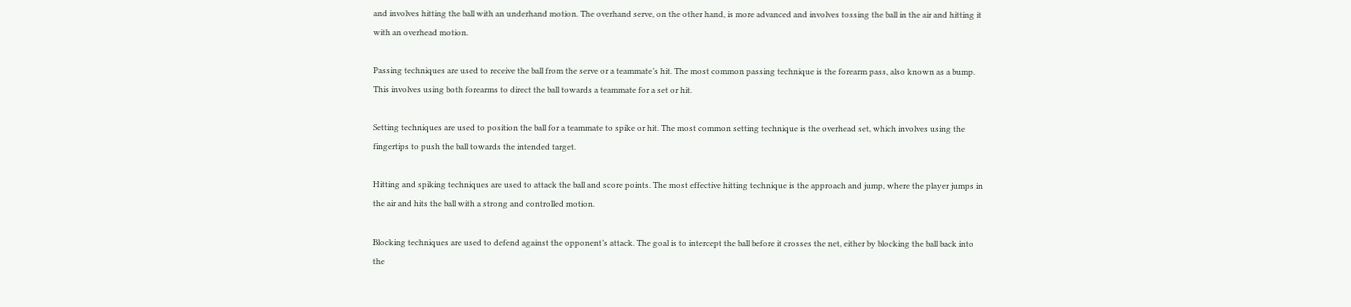and involves hitting the ball with an underhand motion. The overhand serve, on the other hand, is more advanced and involves tossing the ball in the air and hitting it with an overhead motion.

Passing techniques are used to receive the ball from the serve or a teammate’s hit. The most common passing technique is the forearm pass, also known as a bump. This involves using both forearms to direct the ball towards a teammate for a set or hit.

Setting techniques are used to position the ball for a teammate to spike or hit. The most common setting technique is the overhead set, which involves using the fingertips to push the ball towards the intended target.

Hitting and spiking techniques are used to attack the ball and score points. The most effective hitting technique is the approach and jump, where the player jumps in the air and hits the ball with a strong and controlled motion.

Blocking techniques are used to defend against the opponent’s attack. The goal is to intercept the ball before it crosses the net, either by blocking the ball back into the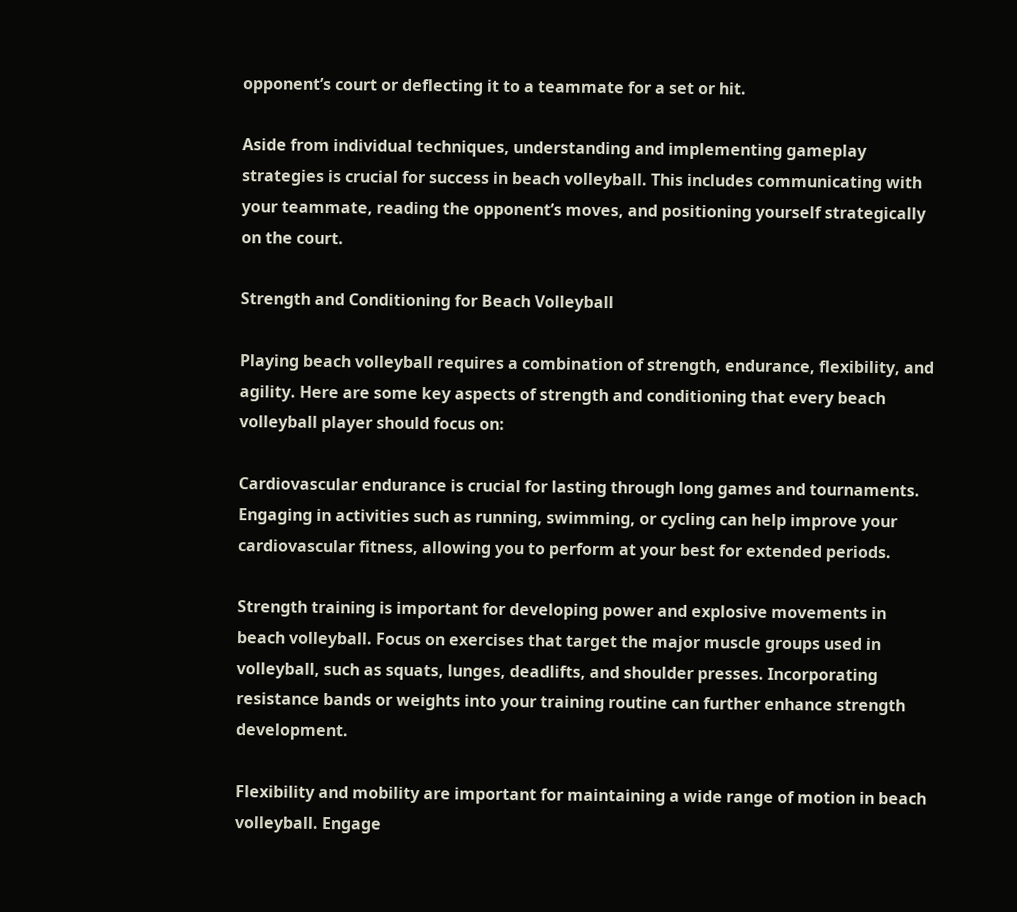opponent’s court or deflecting it to a teammate for a set or hit.

Aside from individual techniques, understanding and implementing gameplay strategies is crucial for success in beach volleyball. This includes communicating with your teammate, reading the opponent’s moves, and positioning yourself strategically on the court.

Strength and Conditioning for Beach Volleyball

Playing beach volleyball requires a combination of strength, endurance, flexibility, and agility. Here are some key aspects of strength and conditioning that every beach volleyball player should focus on:

Cardiovascular endurance is crucial for lasting through long games and tournaments. Engaging in activities such as running, swimming, or cycling can help improve your cardiovascular fitness, allowing you to perform at your best for extended periods.

Strength training is important for developing power and explosive movements in beach volleyball. Focus on exercises that target the major muscle groups used in volleyball, such as squats, lunges, deadlifts, and shoulder presses. Incorporating resistance bands or weights into your training routine can further enhance strength development.

Flexibility and mobility are important for maintaining a wide range of motion in beach volleyball. Engage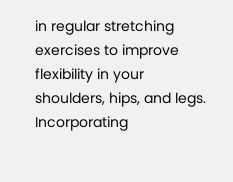in regular stretching exercises to improve flexibility in your shoulders, hips, and legs. Incorporating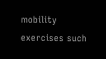mobility exercises such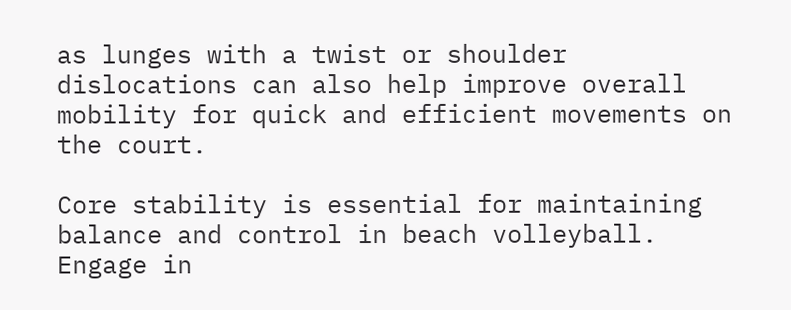as lunges with a twist or shoulder dislocations can also help improve overall mobility for quick and efficient movements on the court.

Core stability is essential for maintaining balance and control in beach volleyball. Engage in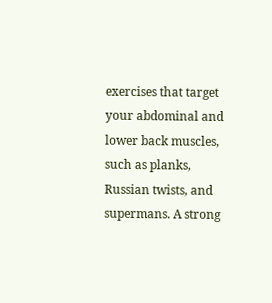exercises that target your abdominal and lower back muscles, such as planks, Russian twists, and supermans. A strong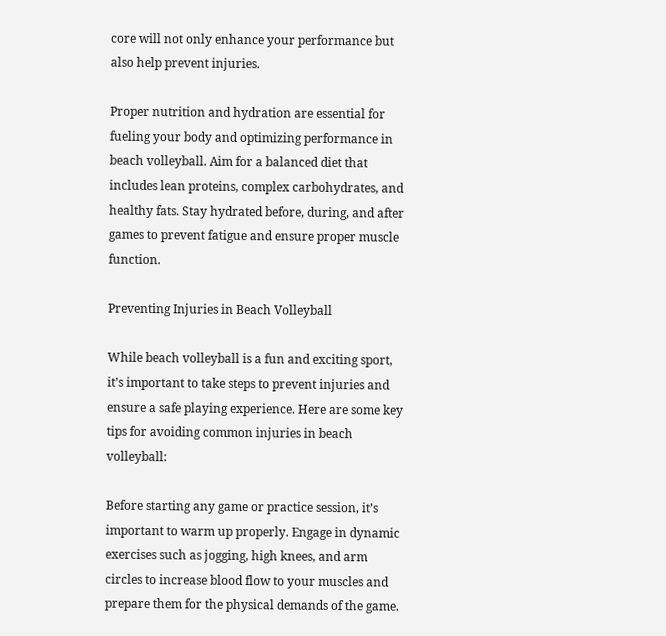core will not only enhance your performance but also help prevent injuries.

Proper nutrition and hydration are essential for fueling your body and optimizing performance in beach volleyball. Aim for a balanced diet that includes lean proteins, complex carbohydrates, and healthy fats. Stay hydrated before, during, and after games to prevent fatigue and ensure proper muscle function.

Preventing Injuries in Beach Volleyball

While beach volleyball is a fun and exciting sport, it’s important to take steps to prevent injuries and ensure a safe playing experience. Here are some key tips for avoiding common injuries in beach volleyball:

Before starting any game or practice session, it’s important to warm up properly. Engage in dynamic exercises such as jogging, high knees, and arm circles to increase blood flow to your muscles and prepare them for the physical demands of the game.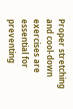Proper stretching and cool-down exercises are essential for preventing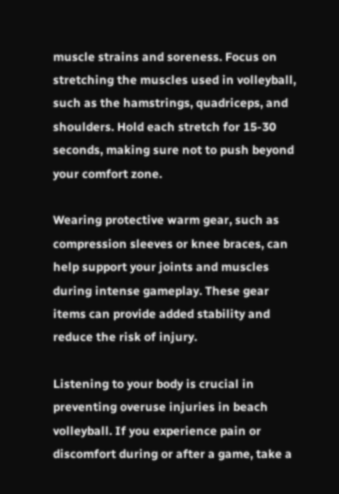muscle strains and soreness. Focus on stretching the muscles used in volleyball, such as the hamstrings, quadriceps, and shoulders. Hold each stretch for 15-30 seconds, making sure not to push beyond your comfort zone.

Wearing protective warm gear, such as compression sleeves or knee braces, can help support your joints and muscles during intense gameplay. These gear items can provide added stability and reduce the risk of injury.

Listening to your body is crucial in preventing overuse injuries in beach volleyball. If you experience pain or discomfort during or after a game, take a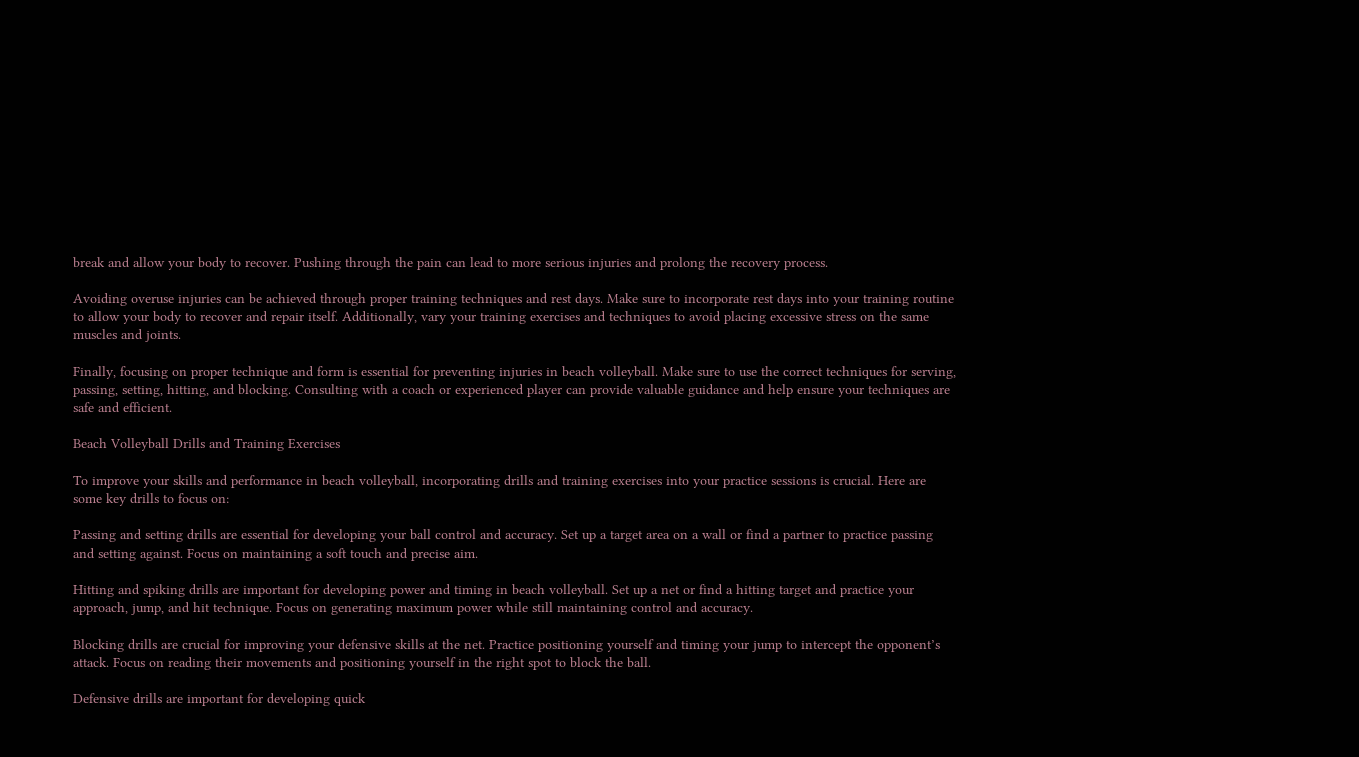break and allow your body to recover. Pushing through the pain can lead to more serious injuries and prolong the recovery process.

Avoiding overuse injuries can be achieved through proper training techniques and rest days. Make sure to incorporate rest days into your training routine to allow your body to recover and repair itself. Additionally, vary your training exercises and techniques to avoid placing excessive stress on the same muscles and joints.

Finally, focusing on proper technique and form is essential for preventing injuries in beach volleyball. Make sure to use the correct techniques for serving, passing, setting, hitting, and blocking. Consulting with a coach or experienced player can provide valuable guidance and help ensure your techniques are safe and efficient.

Beach Volleyball Drills and Training Exercises

To improve your skills and performance in beach volleyball, incorporating drills and training exercises into your practice sessions is crucial. Here are some key drills to focus on:

Passing and setting drills are essential for developing your ball control and accuracy. Set up a target area on a wall or find a partner to practice passing and setting against. Focus on maintaining a soft touch and precise aim.

Hitting and spiking drills are important for developing power and timing in beach volleyball. Set up a net or find a hitting target and practice your approach, jump, and hit technique. Focus on generating maximum power while still maintaining control and accuracy.

Blocking drills are crucial for improving your defensive skills at the net. Practice positioning yourself and timing your jump to intercept the opponent’s attack. Focus on reading their movements and positioning yourself in the right spot to block the ball.

Defensive drills are important for developing quick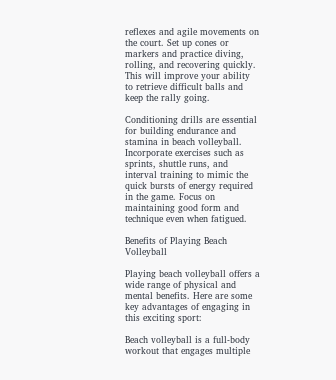reflexes and agile movements on the court. Set up cones or markers and practice diving, rolling, and recovering quickly. This will improve your ability to retrieve difficult balls and keep the rally going.

Conditioning drills are essential for building endurance and stamina in beach volleyball. Incorporate exercises such as sprints, shuttle runs, and interval training to mimic the quick bursts of energy required in the game. Focus on maintaining good form and technique even when fatigued.

Benefits of Playing Beach Volleyball

Playing beach volleyball offers a wide range of physical and mental benefits. Here are some key advantages of engaging in this exciting sport:

Beach volleyball is a full-body workout that engages multiple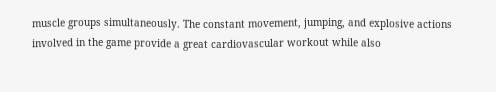muscle groups simultaneously. The constant movement, jumping, and explosive actions involved in the game provide a great cardiovascular workout while also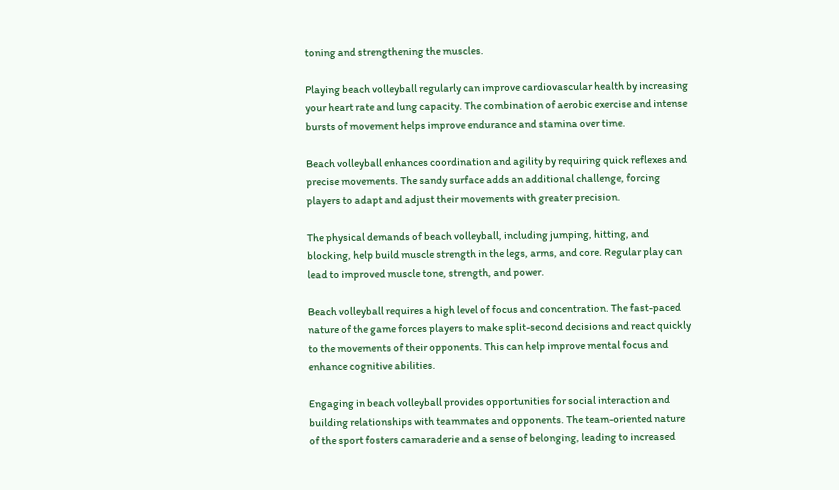toning and strengthening the muscles.

Playing beach volleyball regularly can improve cardiovascular health by increasing your heart rate and lung capacity. The combination of aerobic exercise and intense bursts of movement helps improve endurance and stamina over time.

Beach volleyball enhances coordination and agility by requiring quick reflexes and precise movements. The sandy surface adds an additional challenge, forcing players to adapt and adjust their movements with greater precision.

The physical demands of beach volleyball, including jumping, hitting, and blocking, help build muscle strength in the legs, arms, and core. Regular play can lead to improved muscle tone, strength, and power.

Beach volleyball requires a high level of focus and concentration. The fast-paced nature of the game forces players to make split-second decisions and react quickly to the movements of their opponents. This can help improve mental focus and enhance cognitive abilities.

Engaging in beach volleyball provides opportunities for social interaction and building relationships with teammates and opponents. The team-oriented nature of the sport fosters camaraderie and a sense of belonging, leading to increased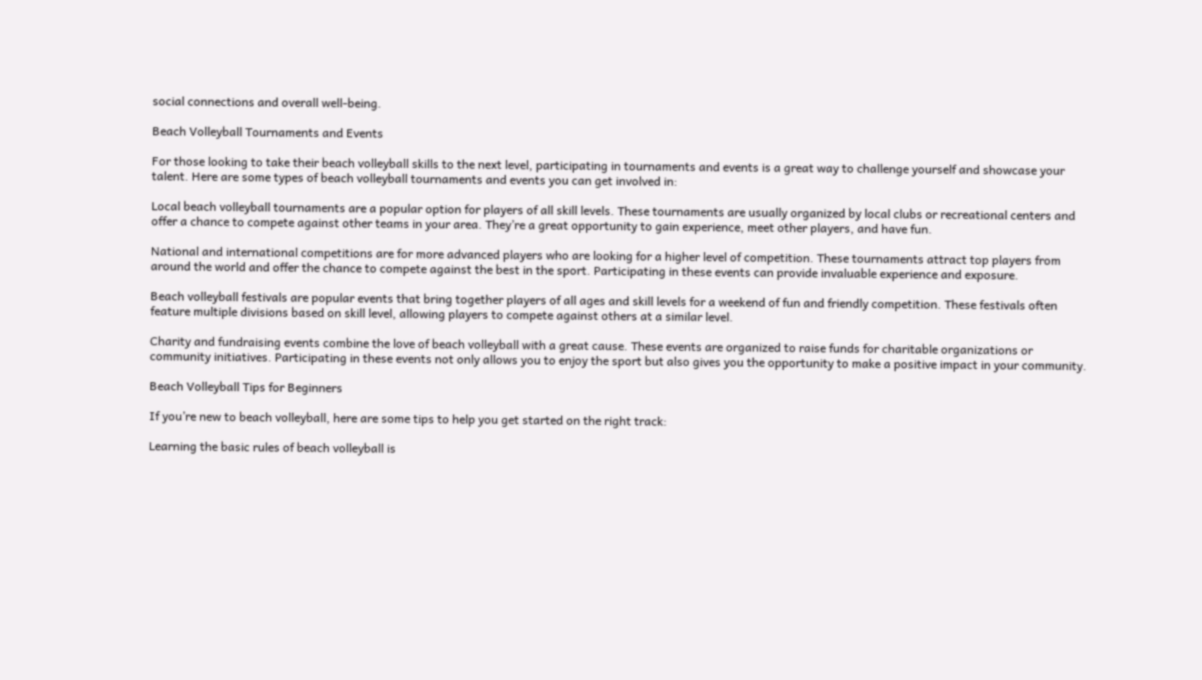social connections and overall well-being.

Beach Volleyball Tournaments and Events

For those looking to take their beach volleyball skills to the next level, participating in tournaments and events is a great way to challenge yourself and showcase your talent. Here are some types of beach volleyball tournaments and events you can get involved in:

Local beach volleyball tournaments are a popular option for players of all skill levels. These tournaments are usually organized by local clubs or recreational centers and offer a chance to compete against other teams in your area. They’re a great opportunity to gain experience, meet other players, and have fun.

National and international competitions are for more advanced players who are looking for a higher level of competition. These tournaments attract top players from around the world and offer the chance to compete against the best in the sport. Participating in these events can provide invaluable experience and exposure.

Beach volleyball festivals are popular events that bring together players of all ages and skill levels for a weekend of fun and friendly competition. These festivals often feature multiple divisions based on skill level, allowing players to compete against others at a similar level.

Charity and fundraising events combine the love of beach volleyball with a great cause. These events are organized to raise funds for charitable organizations or community initiatives. Participating in these events not only allows you to enjoy the sport but also gives you the opportunity to make a positive impact in your community.

Beach Volleyball Tips for Beginners

If you’re new to beach volleyball, here are some tips to help you get started on the right track:

Learning the basic rules of beach volleyball is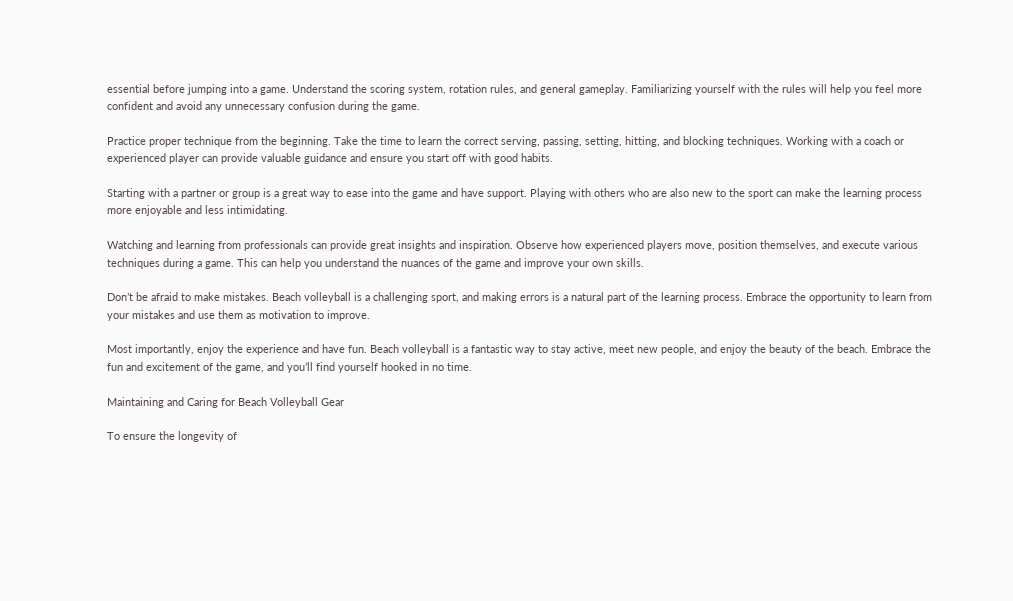essential before jumping into a game. Understand the scoring system, rotation rules, and general gameplay. Familiarizing yourself with the rules will help you feel more confident and avoid any unnecessary confusion during the game.

Practice proper technique from the beginning. Take the time to learn the correct serving, passing, setting, hitting, and blocking techniques. Working with a coach or experienced player can provide valuable guidance and ensure you start off with good habits.

Starting with a partner or group is a great way to ease into the game and have support. Playing with others who are also new to the sport can make the learning process more enjoyable and less intimidating.

Watching and learning from professionals can provide great insights and inspiration. Observe how experienced players move, position themselves, and execute various techniques during a game. This can help you understand the nuances of the game and improve your own skills.

Don’t be afraid to make mistakes. Beach volleyball is a challenging sport, and making errors is a natural part of the learning process. Embrace the opportunity to learn from your mistakes and use them as motivation to improve.

Most importantly, enjoy the experience and have fun. Beach volleyball is a fantastic way to stay active, meet new people, and enjoy the beauty of the beach. Embrace the fun and excitement of the game, and you’ll find yourself hooked in no time.

Maintaining and Caring for Beach Volleyball Gear

To ensure the longevity of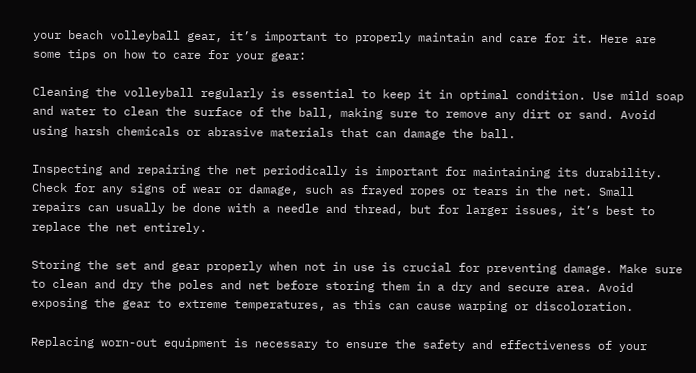your beach volleyball gear, it’s important to properly maintain and care for it. Here are some tips on how to care for your gear:

Cleaning the volleyball regularly is essential to keep it in optimal condition. Use mild soap and water to clean the surface of the ball, making sure to remove any dirt or sand. Avoid using harsh chemicals or abrasive materials that can damage the ball.

Inspecting and repairing the net periodically is important for maintaining its durability. Check for any signs of wear or damage, such as frayed ropes or tears in the net. Small repairs can usually be done with a needle and thread, but for larger issues, it’s best to replace the net entirely.

Storing the set and gear properly when not in use is crucial for preventing damage. Make sure to clean and dry the poles and net before storing them in a dry and secure area. Avoid exposing the gear to extreme temperatures, as this can cause warping or discoloration.

Replacing worn-out equipment is necessary to ensure the safety and effectiveness of your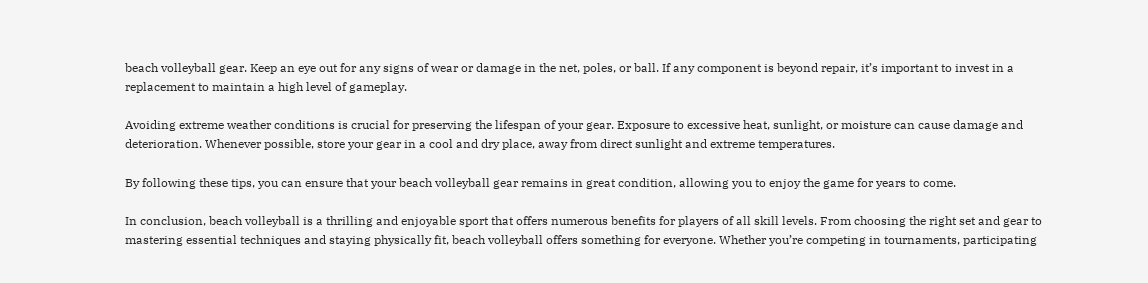beach volleyball gear. Keep an eye out for any signs of wear or damage in the net, poles, or ball. If any component is beyond repair, it’s important to invest in a replacement to maintain a high level of gameplay.

Avoiding extreme weather conditions is crucial for preserving the lifespan of your gear. Exposure to excessive heat, sunlight, or moisture can cause damage and deterioration. Whenever possible, store your gear in a cool and dry place, away from direct sunlight and extreme temperatures.

By following these tips, you can ensure that your beach volleyball gear remains in great condition, allowing you to enjoy the game for years to come.

In conclusion, beach volleyball is a thrilling and enjoyable sport that offers numerous benefits for players of all skill levels. From choosing the right set and gear to mastering essential techniques and staying physically fit, beach volleyball offers something for everyone. Whether you’re competing in tournaments, participating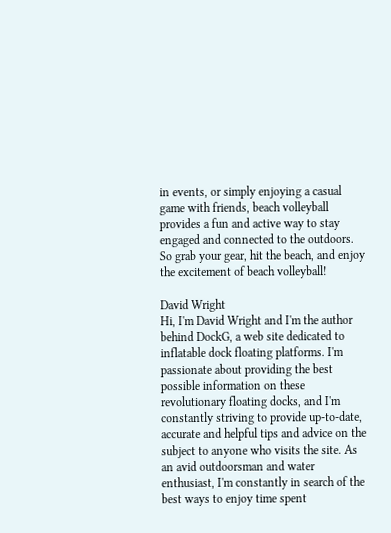in events, or simply enjoying a casual game with friends, beach volleyball provides a fun and active way to stay engaged and connected to the outdoors. So grab your gear, hit the beach, and enjoy the excitement of beach volleyball!

David Wright
Hi, I'm David Wright and I'm the author behind DockG, a web site dedicated to inflatable dock floating platforms. I'm passionate about providing the best possible information on these revolutionary floating docks, and I'm constantly striving to provide up-to-date, accurate and helpful tips and advice on the subject to anyone who visits the site. As an avid outdoorsman and water enthusiast, I'm constantly in search of the best ways to enjoy time spent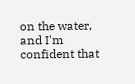on the water, and I'm confident that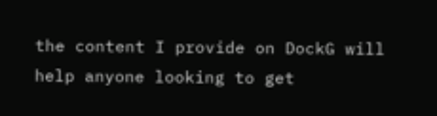the content I provide on DockG will help anyone looking to get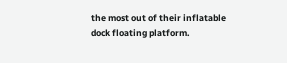the most out of their inflatable dock floating platform.